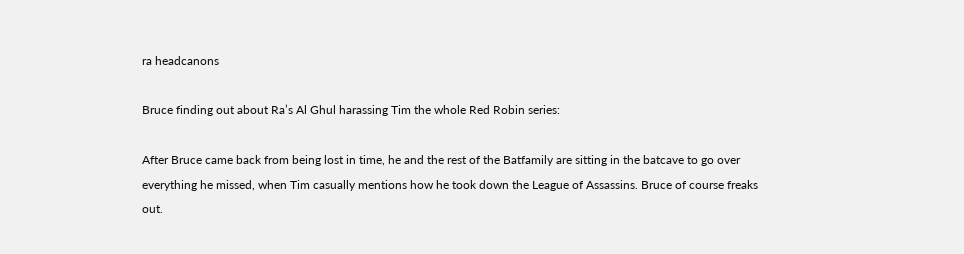ra headcanons

Bruce finding out about Ra’s Al Ghul harassing Tim the whole Red Robin series:

After Bruce came back from being lost in time, he and the rest of the Batfamily are sitting in the batcave to go over everything he missed, when Tim casually mentions how he took down the League of Assassins. Bruce of course freaks out.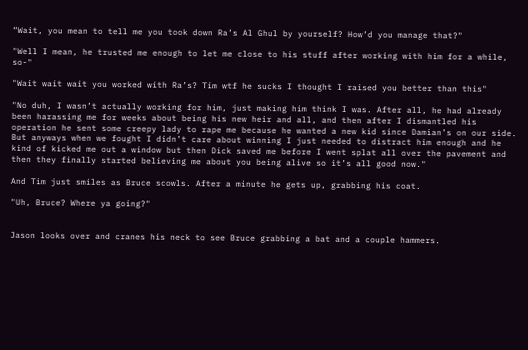“Wait, you mean to tell me you took down Ra’s Al Ghul by yourself? How’d you manage that?"

"Well I mean, he trusted me enough to let me close to his stuff after working with him for a while, so-"

"Wait wait wait you worked with Ra’s? Tim wtf he sucks I thought I raised you better than this"

"No duh, I wasn’t actually working for him, just making him think I was. After all, he had already been harassing me for weeks about being his new heir and all, and then after I dismantled his operation he sent some creepy lady to rape me because he wanted a new kid since Damian’s on our side. But anyways when we fought I didn’t care about winning I just needed to distract him enough and he kind of kicked me out a window but then Dick saved me before I went splat all over the pavement and then they finally started believing me about you being alive so it’s all good now."

And Tim just smiles as Bruce scowls. After a minute he gets up, grabbing his coat.

"Uh, Bruce? Where ya going?"


Jason looks over and cranes his neck to see Bruce grabbing a bat and a couple hammers.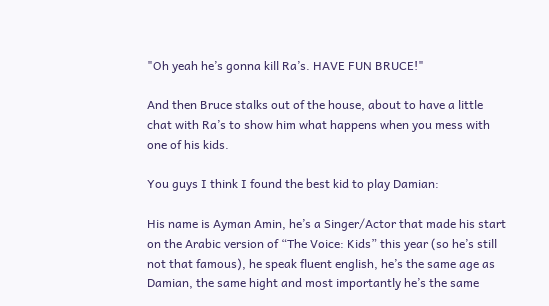"Oh yeah he’s gonna kill Ra’s. HAVE FUN BRUCE!"

And then Bruce stalks out of the house, about to have a little chat with Ra’s to show him what happens when you mess with one of his kids.

You guys I think I found the best kid to play Damian:

His name is Ayman Amin, he’s a Singer/Actor that made his start on the Arabic version of “The Voice: Kids” this year (so he’s still not that famous), he speak fluent english, he’s the same age as Damian, the same hight and most importantly he’s the same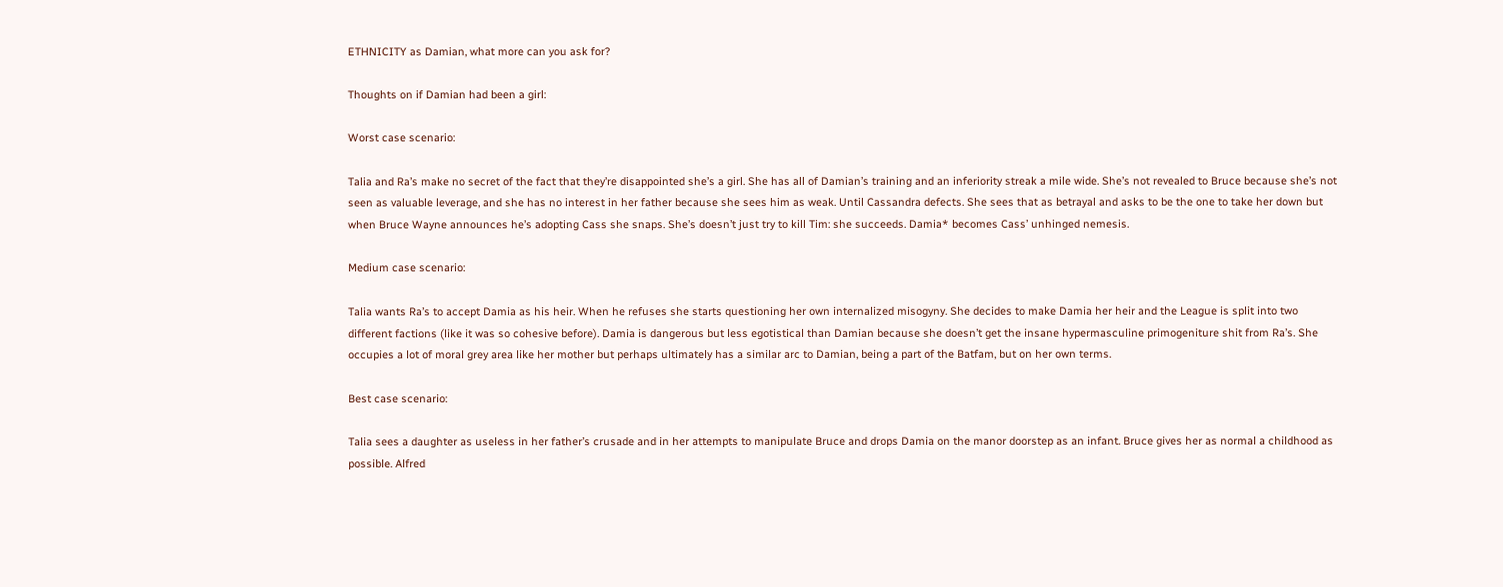ETHNICITY as Damian, what more can you ask for?

Thoughts on if Damian had been a girl:

Worst case scenario:

Talia and Ra’s make no secret of the fact that they’re disappointed she’s a girl. She has all of Damian’s training and an inferiority streak a mile wide. She’s not revealed to Bruce because she’s not seen as valuable leverage, and she has no interest in her father because she sees him as weak. Until Cassandra defects. She sees that as betrayal and asks to be the one to take her down but when Bruce Wayne announces he’s adopting Cass she snaps. She’s doesn’t just try to kill Tim: she succeeds. Damia* becomes Cass’ unhinged nemesis.

Medium case scenario:

Talia wants Ra’s to accept Damia as his heir. When he refuses she starts questioning her own internalized misogyny. She decides to make Damia her heir and the League is split into two different factions (like it was so cohesive before). Damia is dangerous but less egotistical than Damian because she doesn’t get the insane hypermasculine primogeniture shit from Ra’s. She occupies a lot of moral grey area like her mother but perhaps ultimately has a similar arc to Damian, being a part of the Batfam, but on her own terms.

Best case scenario:

Talia sees a daughter as useless in her father’s crusade and in her attempts to manipulate Bruce and drops Damia on the manor doorstep as an infant. Bruce gives her as normal a childhood as possible. Alfred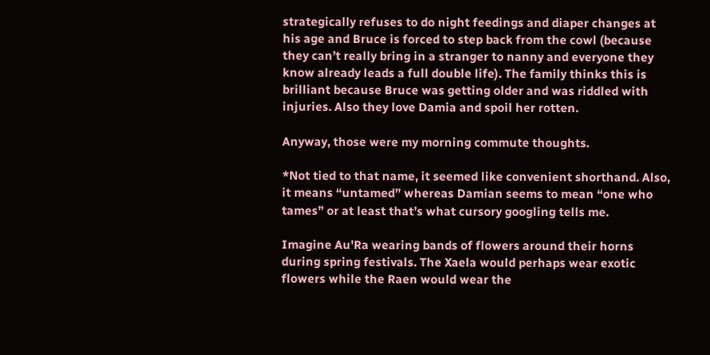strategically refuses to do night feedings and diaper changes at his age and Bruce is forced to step back from the cowl (because they can’t really bring in a stranger to nanny and everyone they know already leads a full double life). The family thinks this is brilliant because Bruce was getting older and was riddled with injuries. Also they love Damia and spoil her rotten.

Anyway, those were my morning commute thoughts.

*Not tied to that name, it seemed like convenient shorthand. Also, it means “untamed” whereas Damian seems to mean “one who tames” or at least that’s what cursory googling tells me.

Imagine Au'Ra wearing bands of flowers around their horns during spring festivals. The Xaela would perhaps wear exotic flowers while the Raen would wear the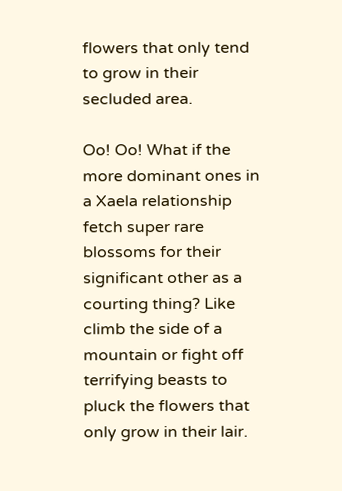flowers that only tend to grow in their secluded area.

Oo! Oo! What if the more dominant ones in a Xaela relationship fetch super rare blossoms for their significant other as a courting thing? Like climb the side of a mountain or fight off terrifying beasts to pluck the flowers that only grow in their lair.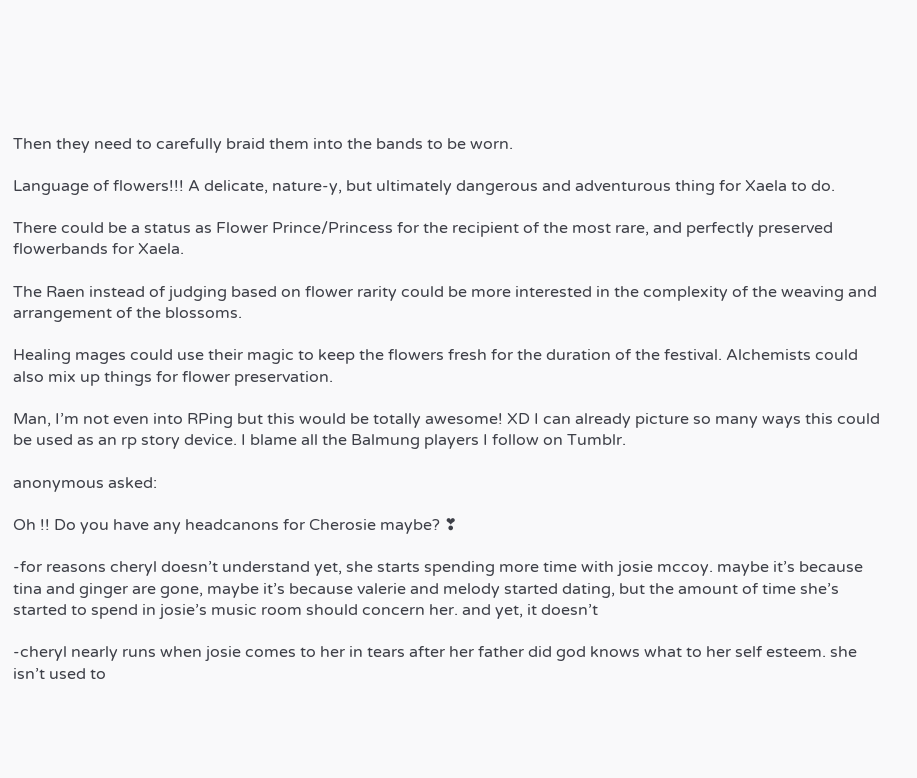Then they need to carefully braid them into the bands to be worn.

Language of flowers!!! A delicate, nature-y, but ultimately dangerous and adventurous thing for Xaela to do.

There could be a status as Flower Prince/Princess for the recipient of the most rare, and perfectly preserved flowerbands for Xaela.

The Raen instead of judging based on flower rarity could be more interested in the complexity of the weaving and arrangement of the blossoms.

Healing mages could use their magic to keep the flowers fresh for the duration of the festival. Alchemists could also mix up things for flower preservation.

Man, I’m not even into RPing but this would be totally awesome! XD I can already picture so many ways this could be used as an rp story device. I blame all the Balmung players I follow on Tumblr.

anonymous asked:

Oh !! Do you have any headcanons for Cherosie maybe? ❣

-for reasons cheryl doesn’t understand yet, she starts spending more time with josie mccoy. maybe it’s because tina and ginger are gone, maybe it’s because valerie and melody started dating, but the amount of time she’s started to spend in josie’s music room should concern her. and yet, it doesn’t

-cheryl nearly runs when josie comes to her in tears after her father did god knows what to her self esteem. she isn’t used to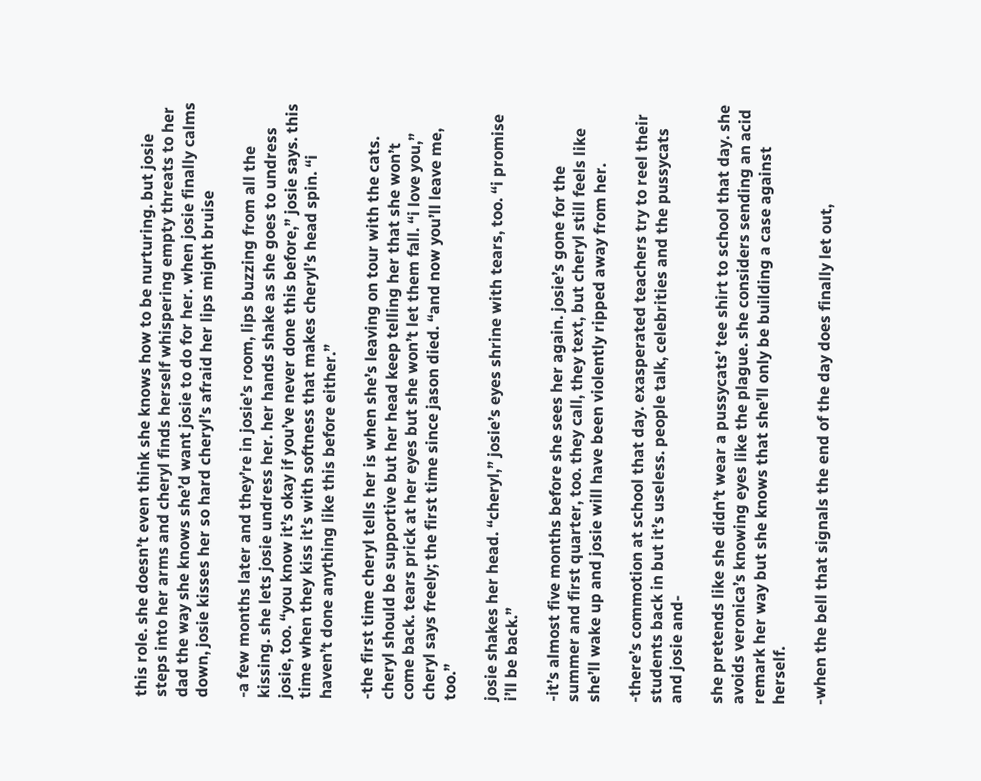this role. she doesn’t even think she knows how to be nurturing. but josie steps into her arms and cheryl finds herself whispering empty threats to her dad the way she knows she’d want josie to do for her. when josie finally calms down, josie kisses her so hard cheryl’s afraid her lips might bruise

-a few months later and they’re in josie’s room, lips buzzing from all the kissing. she lets josie undress her. her hands shake as she goes to undress josie, too. “you know it’s okay if you’ve never done this before,” josie says. this time when they kiss it’s with softness that makes cheryl’s head spin. “i haven’t done anything like this before either.”

-the first time cheryl tells her is when she’s leaving on tour with the cats. cheryl should be supportive but her head keep telling her that she won’t come back. tears prick at her eyes but she won’t let them fall. “i love you,” cheryl says freely; the first time since jason died. “and now you’ll leave me, too.”

josie shakes her head. “cheryl,” josie’s eyes shrine with tears, too. “i promise i’ll be back.”

-it’s almost five months before she sees her again. josie’s gone for the summer and first quarter, too. they call, they text, but cheryl still feels like she’ll wake up and josie will have been violently ripped away from her.

-there’s commotion at school that day. exasperated teachers try to reel their students back in but it’s useless. people talk, celebrities and the pussycats and josie and-

she pretends like she didn’t wear a pussycats’ tee shirt to school that day. she avoids veronica’s knowing eyes like the plague. she considers sending an acid remark her way but she knows that she’ll only be building a case against herself.

-when the bell that signals the end of the day does finally let out,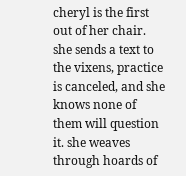cheryl is the first out of her chair. she sends a text to the vixens, practice is canceled, and she knows none of them will question it. she weaves through hoards of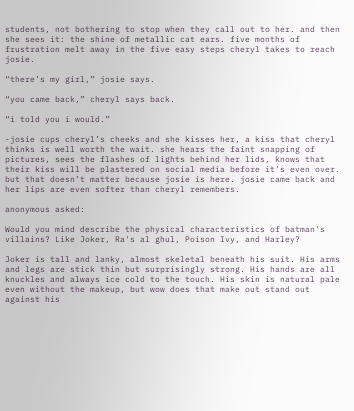students, not bothering to stop when they call out to her. and then she sees it: the shine of metallic cat ears. five months of frustration melt away in the five easy steps cheryl takes to reach josie.

“there’s my girl,” josie says.

“you came back,” cheryl says back.

“i told you i would.”

-josie cups cheryl’s cheeks and she kisses her, a kiss that cheryl thinks is well worth the wait. she hears the faint snapping of pictures, sees the flashes of lights behind her lids, knows that their kiss will be plastered on social media before it’s even over. but that doesn’t matter because josie is here. josie came back and her lips are even softer than cheryl remembers.

anonymous asked:

Would you mind describe the physical characteristics of batman's villains? Like Joker, Ra's al ghul, Poison Ivy, and Harley?

Joker is tall and lanky, almost skeletal beneath his suit. His arms and legs are stick thin but surprisingly strong. His hands are all knuckles and always ice cold to the touch. His skin is natural pale even without the makeup, but wow does that make out stand out against his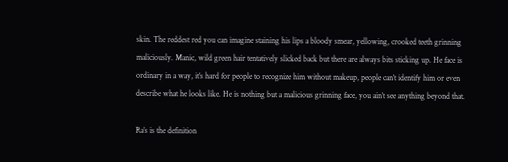skin. The reddest red you can imagine staining his lips a bloody smear, yellowing, crooked teeth grinning maliciously. Manic, wild green hair tentatively slicked back but there are always bits sticking up. He face is ordinary in a way, it’s hard for people to recognize him without makeup, people can’t identify him or even describe what he looks like. He is nothing but a malicious grinning face, you ain’t see anything beyond that.

Ra’s is the definition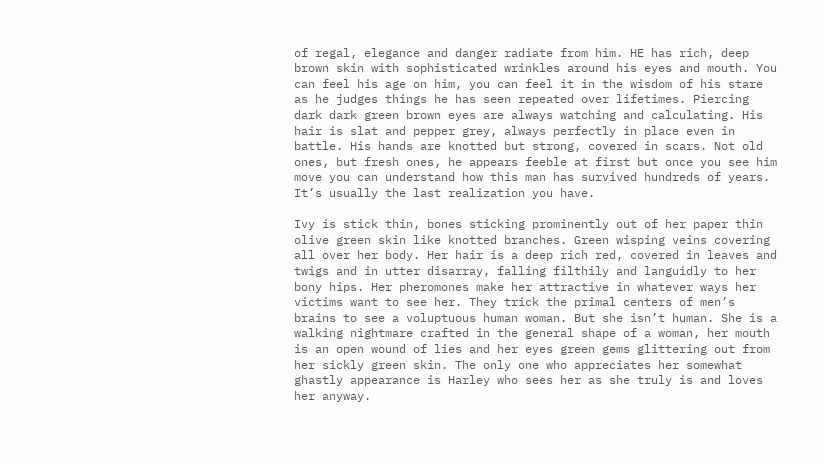of regal, elegance and danger radiate from him. HE has rich, deep brown skin with sophisticated wrinkles around his eyes and mouth. You can feel his age on him, you can feel it in the wisdom of his stare as he judges things he has seen repeated over lifetimes. Piercing dark dark green brown eyes are always watching and calculating. His hair is slat and pepper grey, always perfectly in place even in battle. His hands are knotted but strong, covered in scars. Not old ones, but fresh ones, he appears feeble at first but once you see him move you can understand how this man has survived hundreds of years. It’s usually the last realization you have.

Ivy is stick thin, bones sticking prominently out of her paper thin olive green skin like knotted branches. Green wisping veins covering all over her body. Her hair is a deep rich red, covered in leaves and twigs and in utter disarray, falling filthily and languidly to her bony hips. Her pheromones make her attractive in whatever ways her victims want to see her. They trick the primal centers of men’s brains to see a voluptuous human woman. But she isn’t human. She is a walking nightmare crafted in the general shape of a woman, her mouth is an open wound of lies and her eyes green gems glittering out from her sickly green skin. The only one who appreciates her somewhat ghastly appearance is Harley who sees her as she truly is and loves her anyway.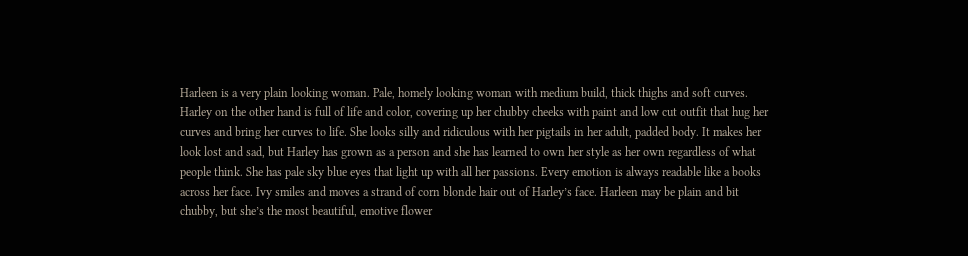Harleen is a very plain looking woman. Pale, homely looking woman with medium build, thick thighs and soft curves. Harley on the other hand is full of life and color, covering up her chubby cheeks with paint and low cut outfit that hug her curves and bring her curves to life. She looks silly and ridiculous with her pigtails in her adult, padded body. It makes her look lost and sad, but Harley has grown as a person and she has learned to own her style as her own regardless of what people think. She has pale sky blue eyes that light up with all her passions. Every emotion is always readable like a books across her face. Ivy smiles and moves a strand of corn blonde hair out of Harley’s face. Harleen may be plain and bit chubby, but she’s the most beautiful, emotive flower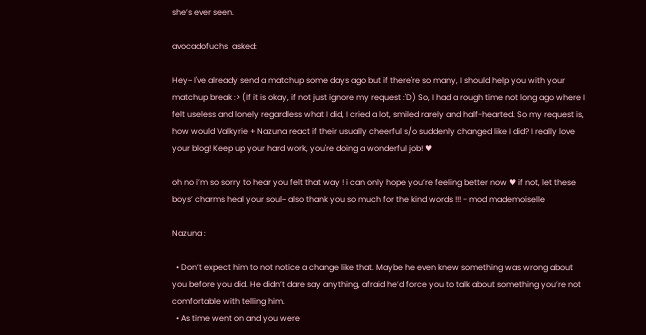she’s ever seen.

avocadofuchs  asked:

Hey~ I've already send a matchup some days ago but if there're so many, I should help you with your matchup break :> (If it is okay, if not just ignore my request :'D) So, I had a rough time not long ago where I felt useless and lonely regardless what I did, I cried a lot, smiled rarely and half-hearted. So my request is, how would Valkyrie + Nazuna react if their usually cheerful s/o suddenly changed like I did? I really love your blog! Keep up your hard work, you're doing a wonderful job! ♥

oh no i’m so sorry to hear you felt that way ! i can only hope you’re feeling better now ♥ if not, let these boys’ charms heal your soul~ also thank you so much for the kind words !!! - mod mademoiselle

Nazuna :

  • Don’t expect him to not notice a change like that. Maybe he even knew something was wrong about you before you did. He didn’t dare say anything, afraid he’d force you to talk about something you’re not comfortable with telling him.
  • As time went on and you were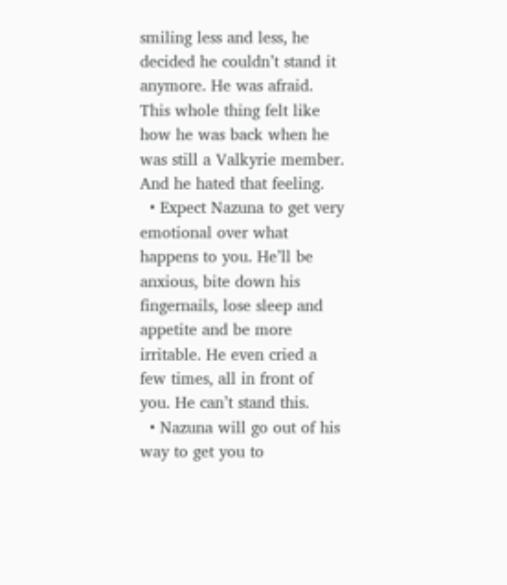smiling less and less, he decided he couldn’t stand it anymore. He was afraid. This whole thing felt like how he was back when he was still a Valkyrie member. And he hated that feeling.
  • Expect Nazuna to get very emotional over what happens to you. He’ll be anxious, bite down his fingernails, lose sleep and appetite and be more irritable. He even cried a few times, all in front of you. He can’t stand this.
  • Nazuna will go out of his way to get you to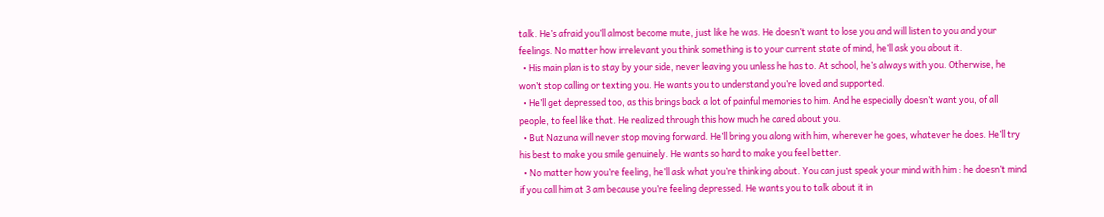talk. He’s afraid you’ll almost become mute, just like he was. He doesn’t want to lose you and will listen to you and your feelings. No matter how irrelevant you think something is to your current state of mind, he’ll ask you about it.
  • His main plan is to stay by your side, never leaving you unless he has to. At school, he’s always with you. Otherwise, he won’t stop calling or texting you. He wants you to understand you’re loved and supported.
  • He’ll get depressed too, as this brings back a lot of painful memories to him. And he especially doesn’t want you, of all people, to feel like that. He realized through this how much he cared about you.
  • But Nazuna will never stop moving forward. He’ll bring you along with him, wherever he goes, whatever he does. He’ll try his best to make you smile genuinely. He wants so hard to make you feel better.
  • No matter how you’re feeling, he’ll ask what you’re thinking about. You can just speak your mind with him : he doesn’t mind if you call him at 3 am because you’re feeling depressed. He wants you to talk about it in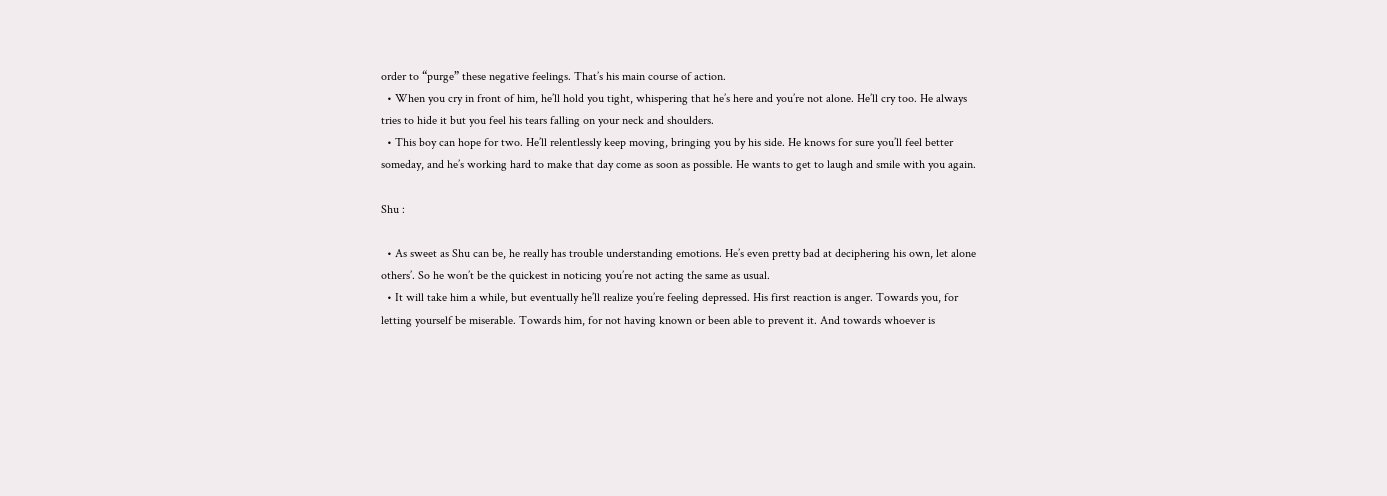order to “purge” these negative feelings. That’s his main course of action.
  • When you cry in front of him, he’ll hold you tight, whispering that he’s here and you’re not alone. He’ll cry too. He always tries to hide it but you feel his tears falling on your neck and shoulders.
  • This boy can hope for two. He’ll relentlessly keep moving, bringing you by his side. He knows for sure you’ll feel better someday, and he’s working hard to make that day come as soon as possible. He wants to get to laugh and smile with you again.

Shu :

  • As sweet as Shu can be, he really has trouble understanding emotions. He’s even pretty bad at deciphering his own, let alone others’. So he won’t be the quickest in noticing you’re not acting the same as usual.
  • It will take him a while, but eventually he’ll realize you’re feeling depressed. His first reaction is anger. Towards you, for letting yourself be miserable. Towards him, for not having known or been able to prevent it. And towards whoever is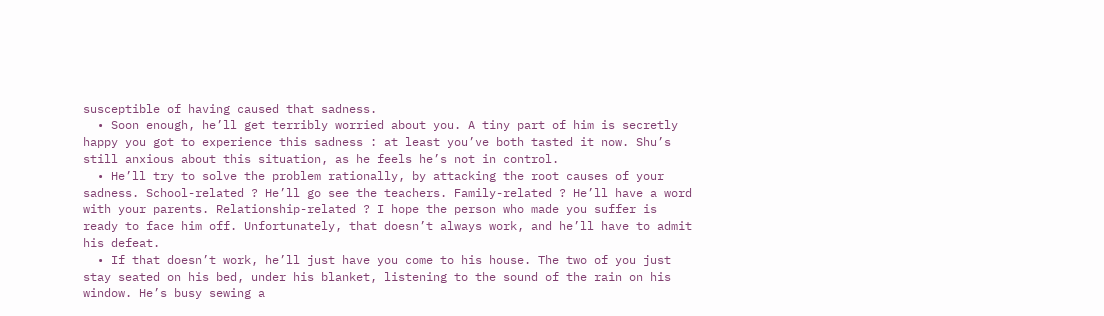susceptible of having caused that sadness.
  • Soon enough, he’ll get terribly worried about you. A tiny part of him is secretly happy you got to experience this sadness : at least you’ve both tasted it now. Shu’s still anxious about this situation, as he feels he’s not in control.
  • He’ll try to solve the problem rationally, by attacking the root causes of your sadness. School-related ? He’ll go see the teachers. Family-related ? He’ll have a word with your parents. Relationship-related ? I hope the person who made you suffer is ready to face him off. Unfortunately, that doesn’t always work, and he’ll have to admit his defeat.
  • If that doesn’t work, he’ll just have you come to his house. The two of you just stay seated on his bed, under his blanket, listening to the sound of the rain on his window. He’s busy sewing a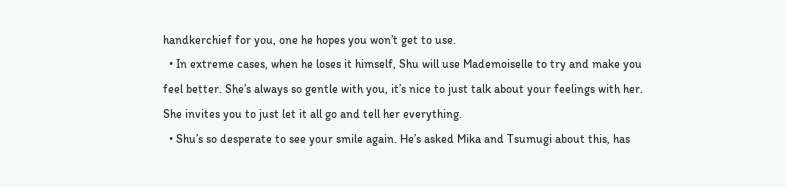handkerchief for you, one he hopes you won’t get to use.
  • In extreme cases, when he loses it himself, Shu will use Mademoiselle to try and make you feel better. She’s always so gentle with you, it’s nice to just talk about your feelings with her. She invites you to just let it all go and tell her everything.
  • Shu’s so desperate to see your smile again. He’s asked Mika and Tsumugi about this, has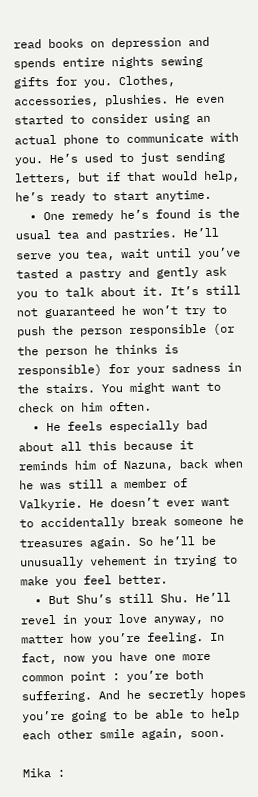read books on depression and spends entire nights sewing gifts for you. Clothes, accessories, plushies. He even started to consider using an actual phone to communicate with you. He’s used to just sending letters, but if that would help, he’s ready to start anytime.
  • One remedy he’s found is the usual tea and pastries. He’ll serve you tea, wait until you’ve tasted a pastry and gently ask you to talk about it. It’s still not guaranteed he won’t try to push the person responsible (or the person he thinks is responsible) for your sadness in the stairs. You might want to check on him often.
  • He feels especially bad about all this because it reminds him of Nazuna, back when he was still a member of Valkyrie. He doesn’t ever want to accidentally break someone he treasures again. So he’ll be unusually vehement in trying to make you feel better.
  • But Shu’s still Shu. He’ll revel in your love anyway, no matter how you’re feeling. In fact, now you have one more common point : you’re both suffering. And he secretly hopes you’re going to be able to help each other smile again, soon.

Mika :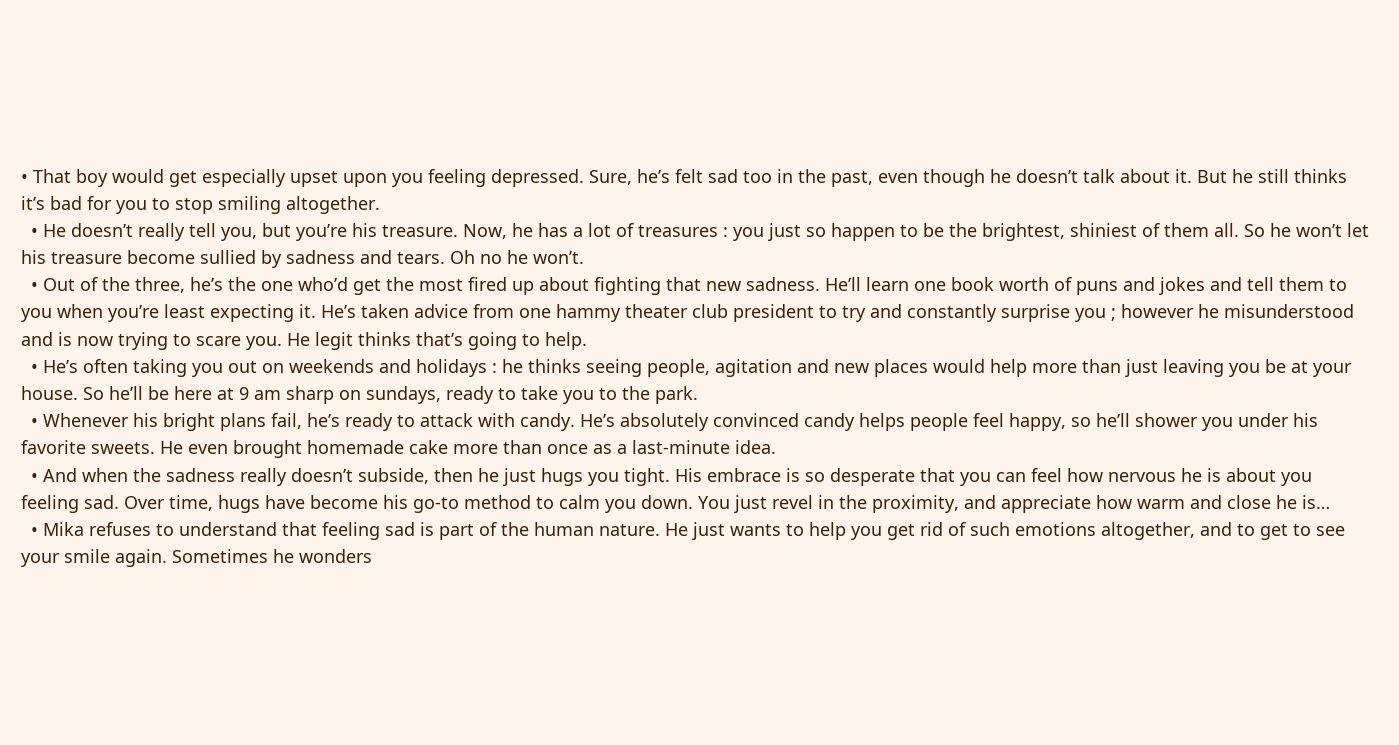• That boy would get especially upset upon you feeling depressed. Sure, he’s felt sad too in the past, even though he doesn’t talk about it. But he still thinks it’s bad for you to stop smiling altogether.
  • He doesn’t really tell you, but you’re his treasure. Now, he has a lot of treasures : you just so happen to be the brightest, shiniest of them all. So he won’t let his treasure become sullied by sadness and tears. Oh no he won’t.
  • Out of the three, he’s the one who’d get the most fired up about fighting that new sadness. He’ll learn one book worth of puns and jokes and tell them to you when you’re least expecting it. He’s taken advice from one hammy theater club president to try and constantly surprise you ; however he misunderstood and is now trying to scare you. He legit thinks that’s going to help.
  • He’s often taking you out on weekends and holidays : he thinks seeing people, agitation and new places would help more than just leaving you be at your house. So he’ll be here at 9 am sharp on sundays, ready to take you to the park.
  • Whenever his bright plans fail, he’s ready to attack with candy. He’s absolutely convinced candy helps people feel happy, so he’ll shower you under his favorite sweets. He even brought homemade cake more than once as a last-minute idea.
  • And when the sadness really doesn’t subside, then he just hugs you tight. His embrace is so desperate that you can feel how nervous he is about you feeling sad. Over time, hugs have become his go-to method to calm you down. You just revel in the proximity, and appreciate how warm and close he is…
  • Mika refuses to understand that feeling sad is part of the human nature. He just wants to help you get rid of such emotions altogether, and to get to see your smile again. Sometimes he wonders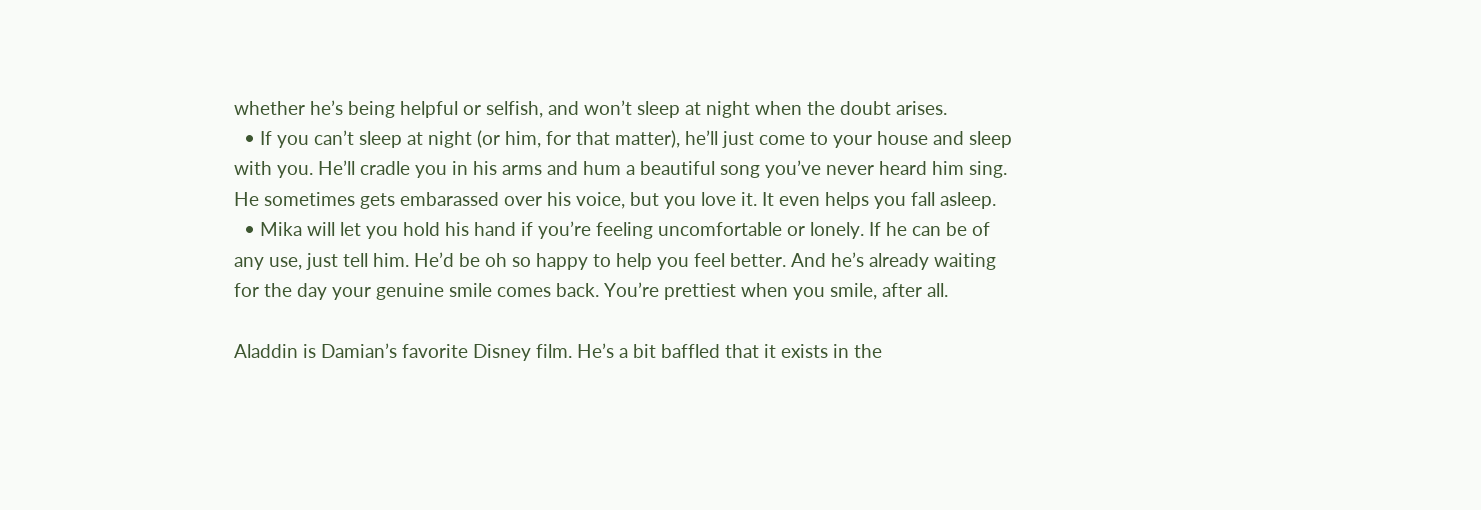whether he’s being helpful or selfish, and won’t sleep at night when the doubt arises.
  • If you can’t sleep at night (or him, for that matter), he’ll just come to your house and sleep with you. He’ll cradle you in his arms and hum a beautiful song you’ve never heard him sing. He sometimes gets embarassed over his voice, but you love it. It even helps you fall asleep.
  • Mika will let you hold his hand if you’re feeling uncomfortable or lonely. If he can be of any use, just tell him. He’d be oh so happy to help you feel better. And he’s already waiting for the day your genuine smile comes back. You’re prettiest when you smile, after all.

Aladdin is Damian’s favorite Disney film. He’s a bit baffled that it exists in the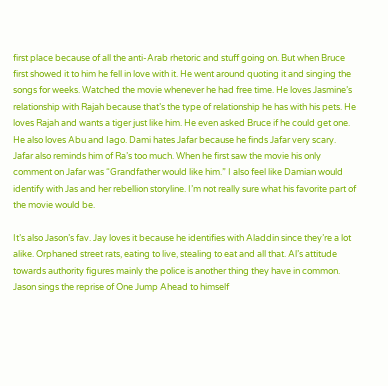first place because of all the anti-Arab rhetoric and stuff going on. But when Bruce first showed it to him he fell in love with it. He went around quoting it and singing the songs for weeks. Watched the movie whenever he had free time. He loves Jasmine’s relationship with Rajah because that’s the type of relationship he has with his pets. He loves Rajah and wants a tiger just like him. He even asked Bruce if he could get one. He also loves Abu and Iago. Dami hates Jafar because he finds Jafar very scary. Jafar also reminds him of Ra’s too much. When he first saw the movie his only comment on Jafar was “Grandfather would like him.” I also feel like Damian would identify with Jas and her rebellion storyline. I’m not really sure what his favorite part of the movie would be.

It’s also Jason’s fav. Jay loves it because he identifies with Aladdin since they’re a lot alike. Orphaned street rats, eating to live, stealing to eat and all that. Al’s attitude towards authority figures mainly the police is another thing they have in common. Jason sings the reprise of One Jump Ahead to himself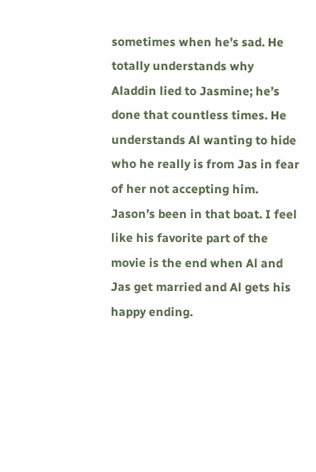sometimes when he’s sad. He totally understands why Aladdin lied to Jasmine; he’s done that countless times. He understands Al wanting to hide who he really is from Jas in fear of her not accepting him. Jason’s been in that boat. I feel like his favorite part of the movie is the end when Al and Jas get married and Al gets his happy ending.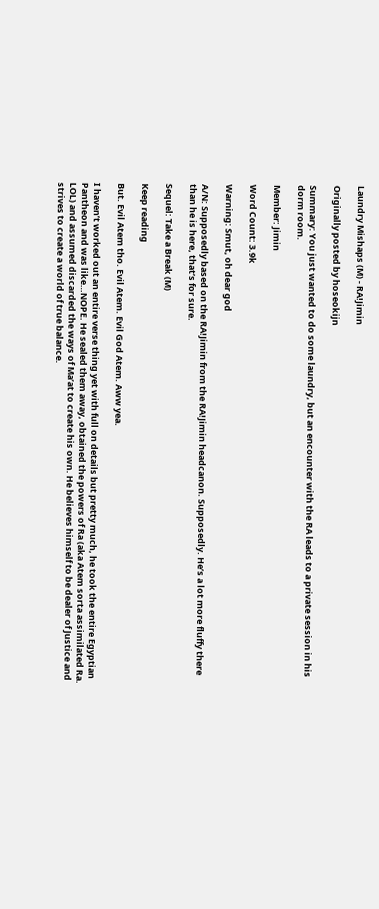Laundry Mishaps (M) - RA!Jimin

Originally posted by hoseokijn

Summary: You just wanted to do some laundry, but an encounter with the RA leads to a private session in his dorm room.

Member: Jimin

Word Count: 3.9k

Warning: Smut, oh dear god

A/N: Supposedly based on the RA!Jimin from the RA!Jimin headcanon. Supposedly. He’s a lot more fluffy there than he is here, that’s for sure.

Sequel: Take a Break (M)

Keep reading

But. Evil Atem tho. Evil Atem. Evil God Atem. Aww yea.

I haven’t worked out an entire verse thing yet with full on details but pretty much, he took the entire Egyptian Pantheon and was like…NOPE. He sealed them away, obtained the powers of Ra (aka Atem sorta assimilated Ra. LOL) and assumed discarded the ways of Ma’at to create his own. He believes himself to be dealer of Justice and strives to create a world of true balance.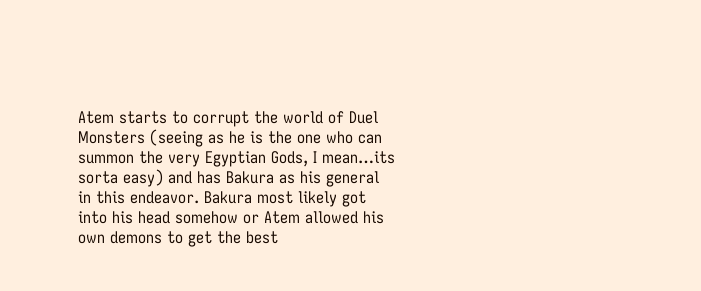Atem starts to corrupt the world of Duel Monsters (seeing as he is the one who can summon the very Egyptian Gods, I mean…its sorta easy) and has Bakura as his general in this endeavor. Bakura most likely got into his head somehow or Atem allowed his own demons to get the best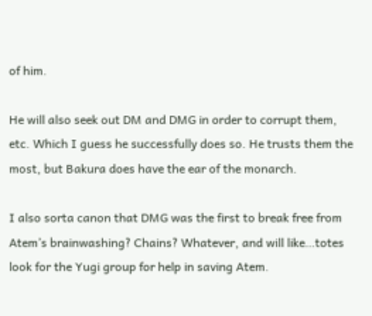of him.

He will also seek out DM and DMG in order to corrupt them, etc. Which I guess he successfully does so. He trusts them the most, but Bakura does have the ear of the monarch.

I also sorta canon that DMG was the first to break free from Atem’s brainwashing? Chains? Whatever, and will like…totes look for the Yugi group for help in saving Atem.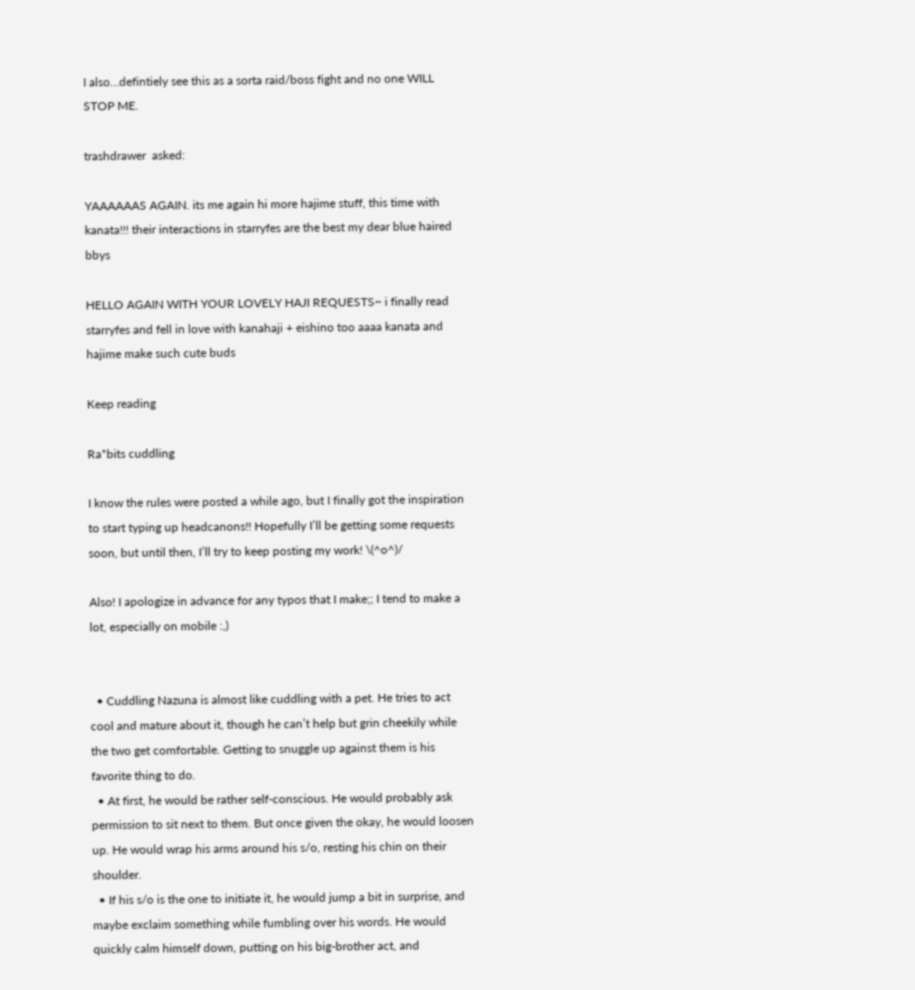I also…defintiely see this as a sorta raid/boss fight and no one WILL STOP ME.

trashdrawer  asked:

YAAAAAAS AGAIN. its me again hi more hajime stuff, this time with kanata!!! their interactions in starryfes are the best my dear blue haired bbys

HELLO AGAIN WITH YOUR LOVELY HAJI REQUESTS~ i finally read starryfes and fell in love with kanahaji + eishino too aaaa kanata and hajime make such cute buds

Keep reading

Ra*bits cuddling

I know the rules were posted a while ago, but I finally got the inspiration to start typing up headcanons!! Hopefully I’ll be getting some requests soon, but until then, I’ll try to keep posting my work! \(^o^)/

Also! I apologize in advance for any typos that I make;; I tend to make a lot, especially on mobile :,)


  • Cuddling Nazuna is almost like cuddling with a pet. He tries to act cool and mature about it, though he can’t help but grin cheekily while the two get comfortable. Getting to snuggle up against them is his favorite thing to do.
  • At first, he would be rather self-conscious. He would probably ask permission to sit next to them. But once given the okay, he would loosen up. He would wrap his arms around his s/o, resting his chin on their shoulder.
  • If his s/o is the one to initiate it, he would jump a bit in surprise, and maybe exclaim something while fumbling over his words. He would quickly calm himself down, putting on his big-brother act, and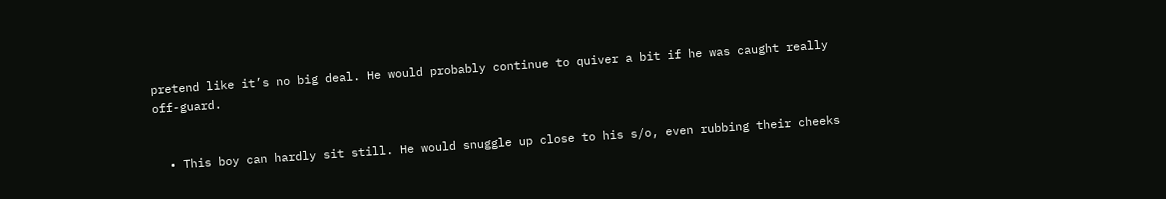pretend like it’s no big deal. He would probably continue to quiver a bit if he was caught really off-guard.


  • This boy can hardly sit still. He would snuggle up close to his s/o, even rubbing their cheeks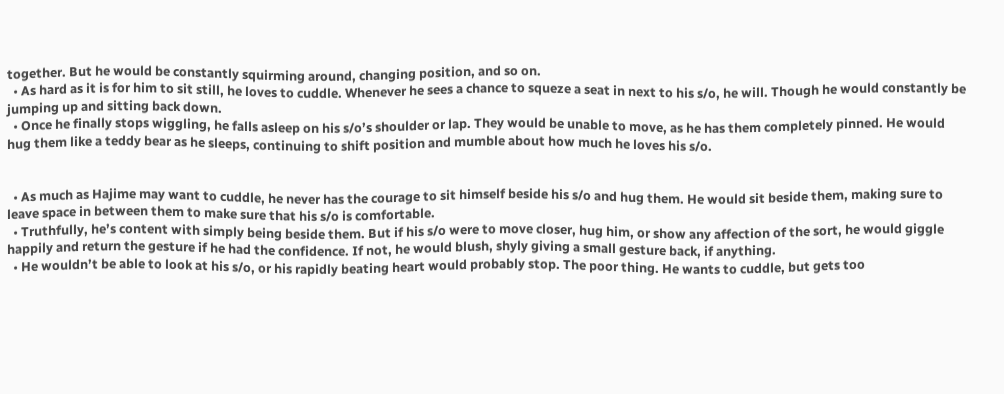together. But he would be constantly squirming around, changing position, and so on.
  • As hard as it is for him to sit still, he loves to cuddle. Whenever he sees a chance to squeze a seat in next to his s/o, he will. Though he would constantly be jumping up and sitting back down.
  • Once he finally stops wiggling, he falls asleep on his s/o’s shoulder or lap. They would be unable to move, as he has them completely pinned. He would hug them like a teddy bear as he sleeps, continuing to shift position and mumble about how much he loves his s/o.


  • As much as Hajime may want to cuddle, he never has the courage to sit himself beside his s/o and hug them. He would sit beside them, making sure to leave space in between them to make sure that his s/o is comfortable.
  • Truthfully, he’s content with simply being beside them. But if his s/o were to move closer, hug him, or show any affection of the sort, he would giggle happily and return the gesture if he had the confidence. If not, he would blush, shyly giving a small gesture back, if anything.
  • He wouldn’t be able to look at his s/o, or his rapidly beating heart would probably stop. The poor thing. He wants to cuddle, but gets too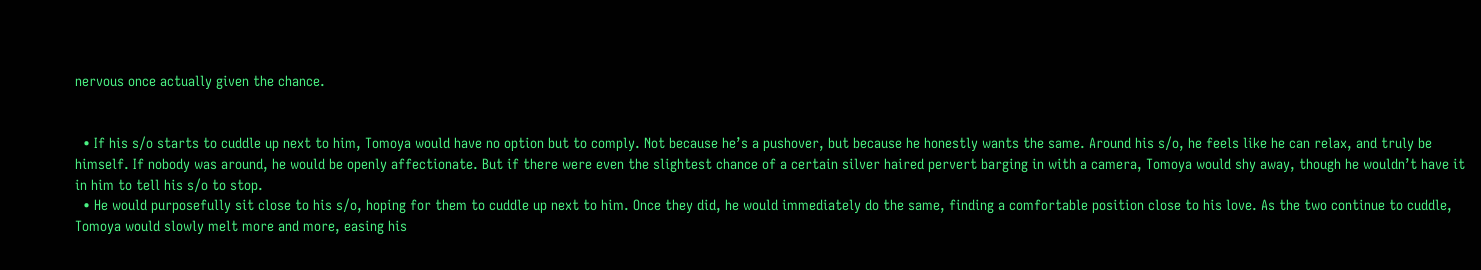nervous once actually given the chance.


  • If his s/o starts to cuddle up next to him, Tomoya would have no option but to comply. Not because he’s a pushover, but because he honestly wants the same. Around his s/o, he feels like he can relax, and truly be himself. If nobody was around, he would be openly affectionate. But if there were even the slightest chance of a certain silver haired pervert barging in with a camera, Tomoya would shy away, though he wouldn’t have it in him to tell his s/o to stop.
  • He would purposefully sit close to his s/o, hoping for them to cuddle up next to him. Once they did, he would immediately do the same, finding a comfortable position close to his love. As the two continue to cuddle, Tomoya would slowly melt more and more, easing his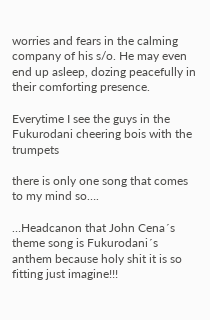worries and fears in the calming company of his s/o. He may even end up asleep, dozing peacefully in their comforting presence.

Everytime I see the guys in the Fukurodani cheering bois with the trumpets

there is only one song that comes to my mind so….

…Headcanon that John Cena´s theme song is Fukurodani´s anthem because holy shit it is so fitting just imagine!!!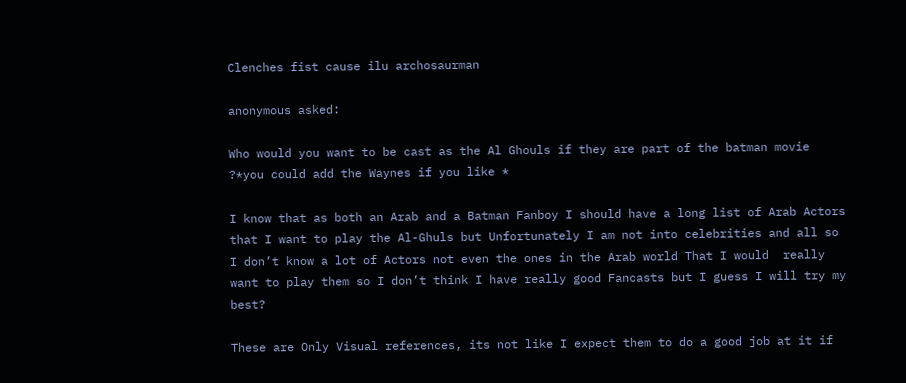Clenches fist cause ilu archosaurman

anonymous asked:

Who would you want to be cast as the Al Ghouls if they are part of the batman movie ?*you could add the Waynes if you like *

I know that as both an Arab and a Batman Fanboy I should have a long list of Arab Actors that I want to play the Al-Ghuls but Unfortunately I am not into celebrities and all so I don’t know a lot of Actors not even the ones in the Arab world That I would  really want to play them so I don’t think I have really good Fancasts but I guess I will try my best?

These are Only Visual references, its not like I expect them to do a good job at it if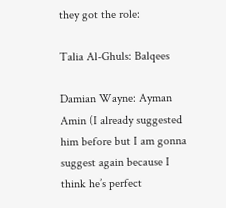they got the role:

Talia Al-Ghuls: Balqees

Damian Wayne: Ayman Amin (I already suggested him before but I am gonna suggest again because I think he’s perfect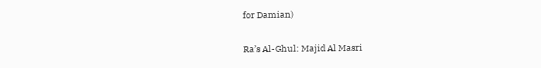for Damian)

Ra’s Al-Ghul: Majid Al Masri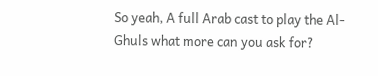So yeah, A full Arab cast to play the Al-Ghuls what more can you ask for?